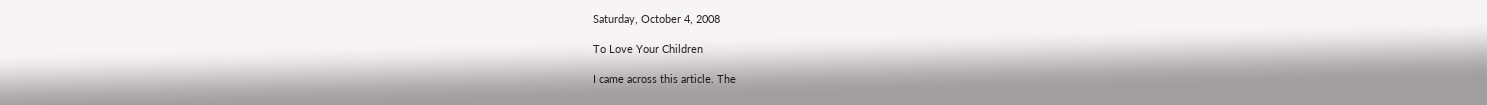Saturday, October 4, 2008

To Love Your Children

I came across this article. The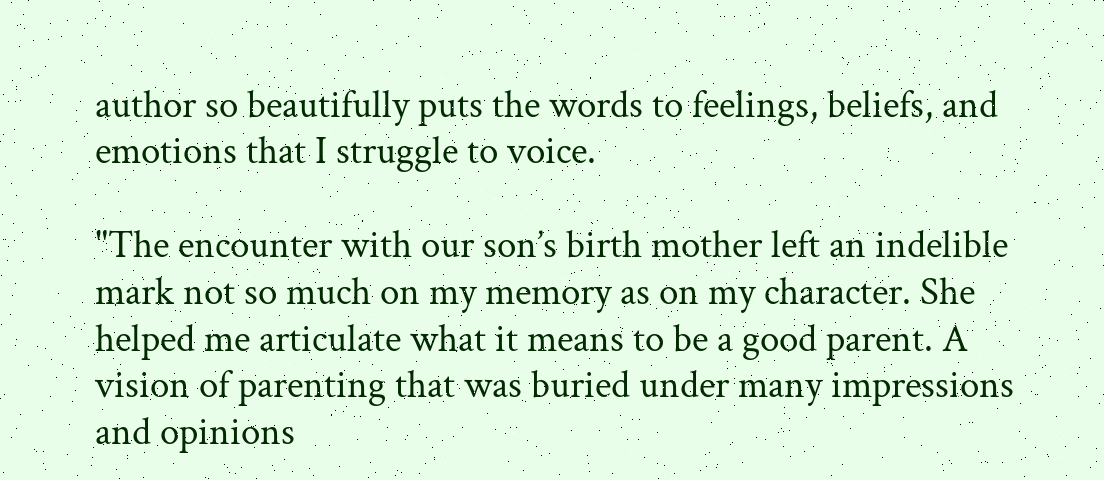author so beautifully puts the words to feelings, beliefs, and emotions that I struggle to voice.

"The encounter with our son’s birth mother left an indelible mark not so much on my memory as on my character. She helped me articulate what it means to be a good parent. A vision of parenting that was buried under many impressions and opinions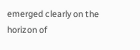emerged clearly on the horizon of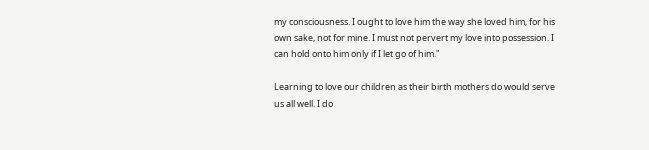my consciousness. I ought to love him the way she loved him, for his own sake, not for mine. I must not pervert my love into possession. I can hold onto him only if I let go of him."

Learning to love our children as their birth mothers do would serve us all well. I do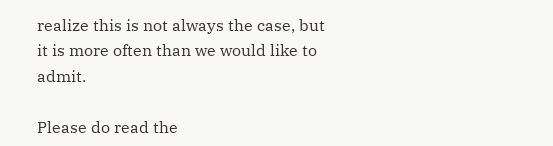realize this is not always the case, but it is more often than we would like to admit.

Please do read the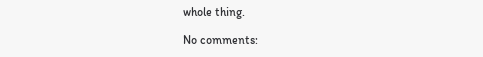whole thing.

No comments: